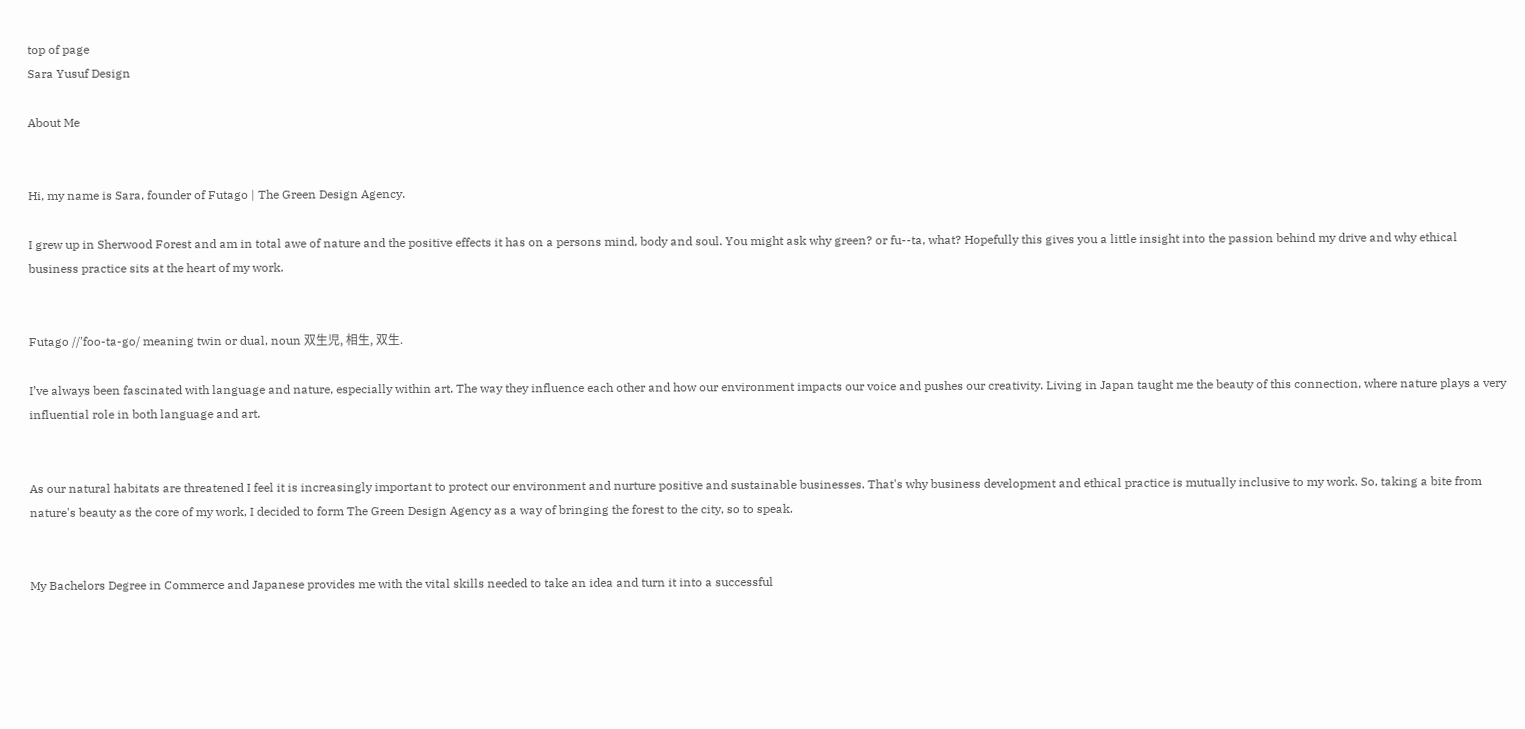top of page
Sara Yusuf Design

About Me


Hi, my name is Sara, founder of Futago | The Green Design Agency.

I grew up in Sherwood Forest and am in total awe of nature and the positive effects it has on a persons mind, body and soul. You might ask why green? or fu--ta, what? Hopefully this gives you a little insight into the passion behind my drive and why ethical business practice sits at the heart of my work.


Futago //'foo-ta-go/ meaning twin or dual, noun 双生児, 相生, 双生.

I’ve always been fascinated with language and nature, especially within art. The way they influence each other and how our environment impacts our voice and pushes our creativity. Living in Japan taught me the beauty of this connection, where nature plays a very influential role in both language and art.


As our natural habitats are threatened I feel it is increasingly important to protect our environment and nurture positive and sustainable businesses. That's why business development and ethical practice is mutually inclusive to my work. So, taking a bite from nature's beauty as the core of my work, I decided to form The Green Design Agency as a way of bringing the forest to the city, so to speak.


My Bachelors Degree in Commerce and Japanese provides me with the vital skills needed to take an idea and turn it into a successful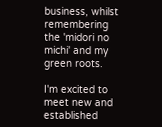business, whilst remembering the 'midori no michi' and my green roots.

I'm excited to meet new and established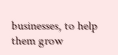businesses, to help them grow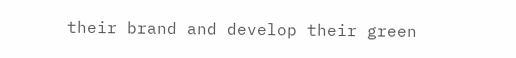their brand and develop their green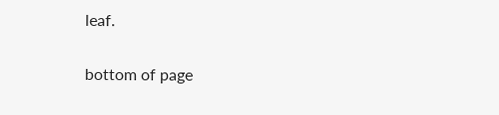leaf.

bottom of page